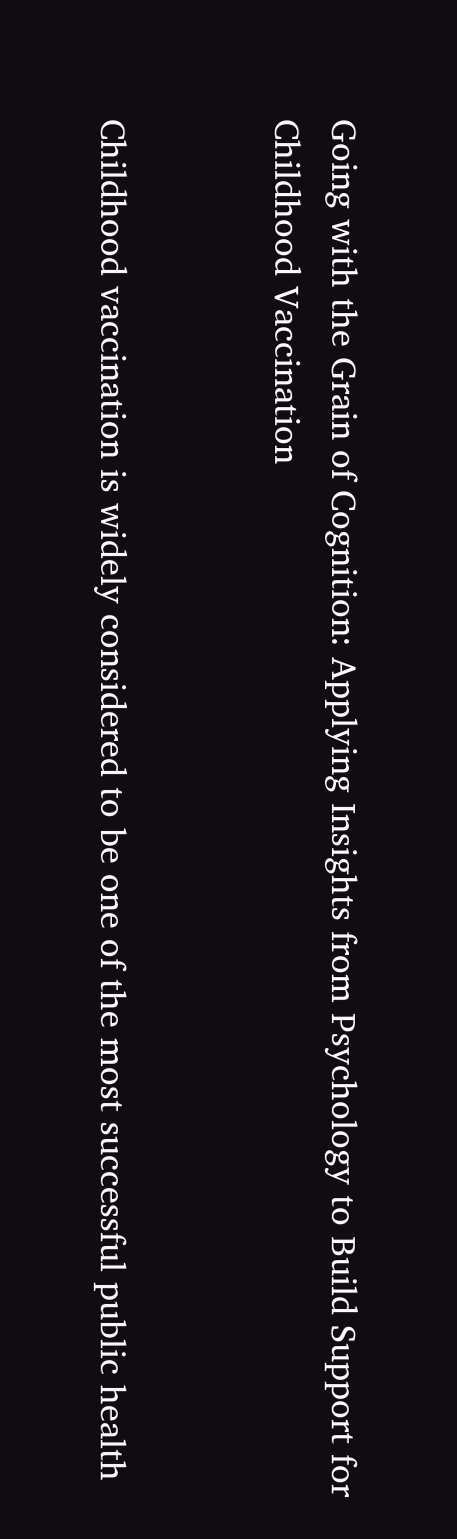Going with the Grain of Cognition: Applying Insights from Psychology to Build Support for Childhood Vaccination


Childhood vaccination is widely considered to be one of the most successful public health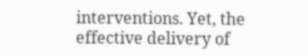interventions. Yet, the effective delivery of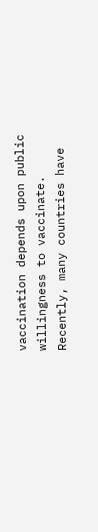vaccination depends upon public willingness to vaccinate. Recently, many countries have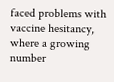faced problems with vaccine hesitancy, where a growing number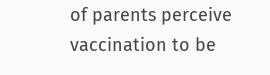of parents perceive vaccination to be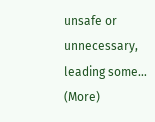unsafe or unnecessary, leading some… (More)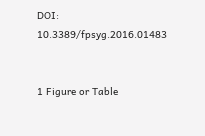DOI: 10.3389/fpsyg.2016.01483


1 Figure or Table